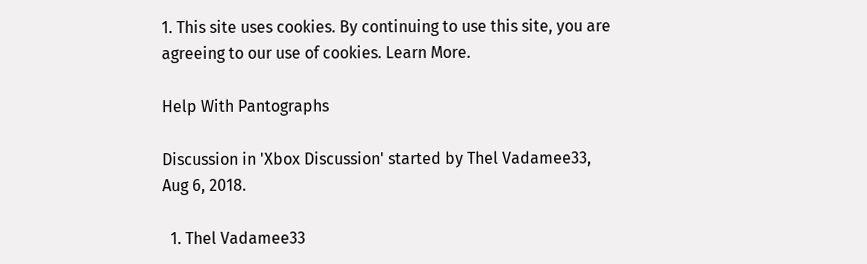1. This site uses cookies. By continuing to use this site, you are agreeing to our use of cookies. Learn More.

Help With Pantographs

Discussion in 'Xbox Discussion' started by Thel Vadamee33, Aug 6, 2018.

  1. Thel Vadamee33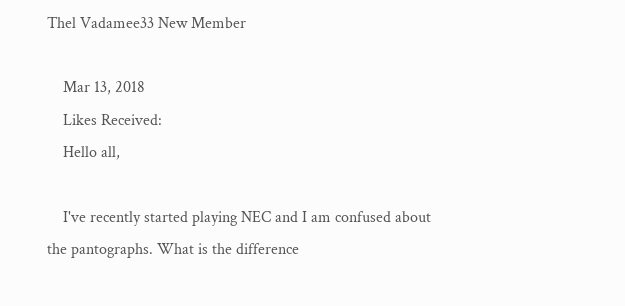Thel Vadamee33 New Member

    Mar 13, 2018
    Likes Received:
    Hello all,

    I've recently started playing NEC and I am confused about the pantographs. What is the difference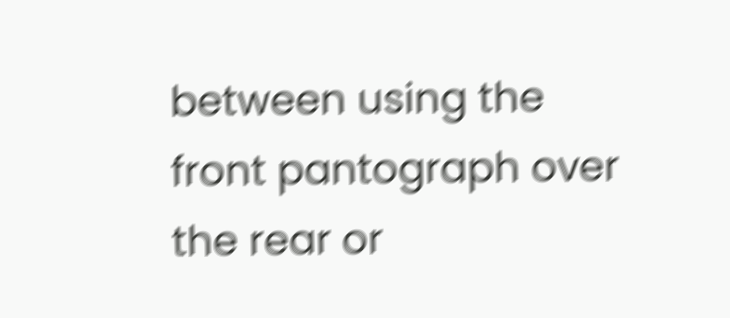between using the front pantograph over the rear or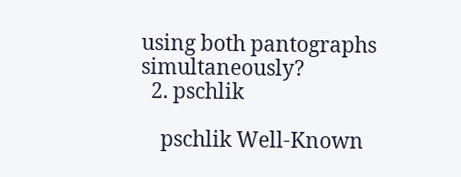using both pantographs simultaneously?
  2. pschlik

    pschlik Well-Known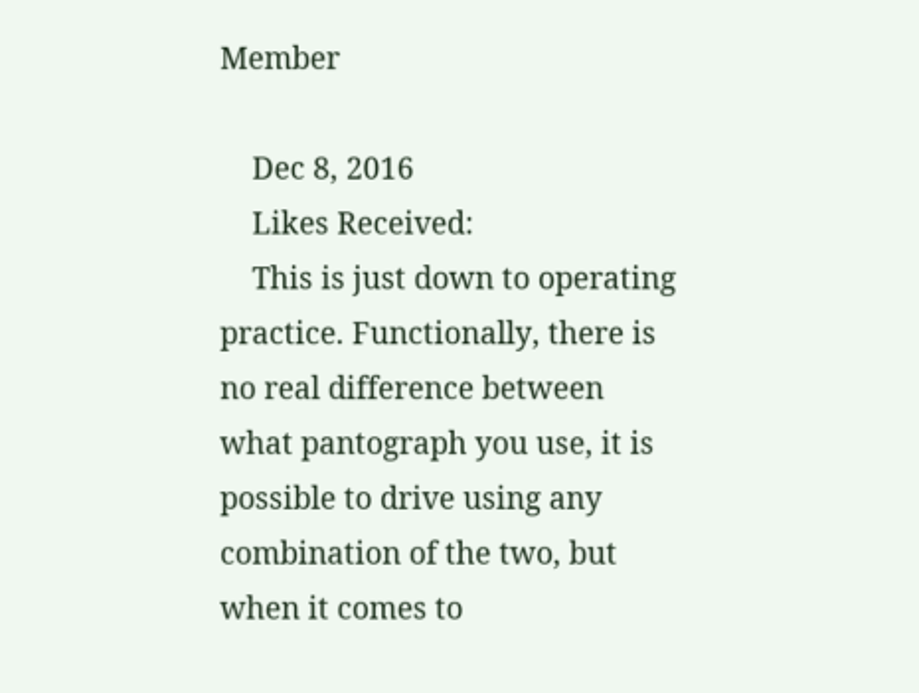Member

    Dec 8, 2016
    Likes Received:
    This is just down to operating practice. Functionally, there is no real difference between what pantograph you use, it is possible to drive using any combination of the two, but when it comes to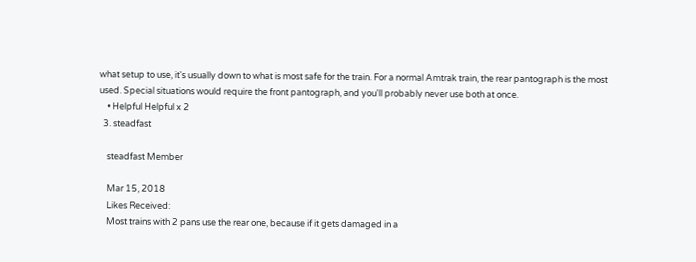what setup to use, it's usually down to what is most safe for the train. For a normal Amtrak train, the rear pantograph is the most used. Special situations would require the front pantograph, and you'll probably never use both at once.
    • Helpful Helpful x 2
  3. steadfast

    steadfast Member

    Mar 15, 2018
    Likes Received:
    Most trains with 2 pans use the rear one, because if it gets damaged in a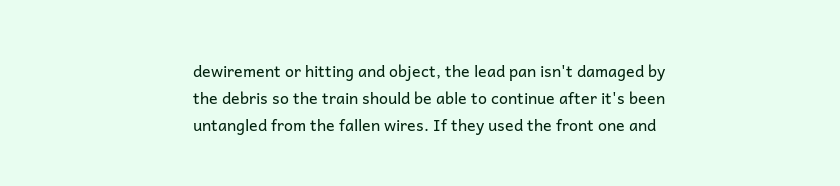dewirement or hitting and object, the lead pan isn't damaged by the debris so the train should be able to continue after it's been untangled from the fallen wires. If they used the front one and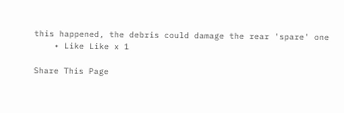this happened, the debris could damage the rear 'spare' one
    • Like Like x 1

Share This Page